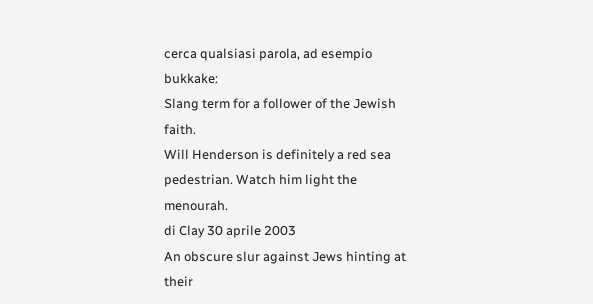cerca qualsiasi parola, ad esempio bukkake:
Slang term for a follower of the Jewish faith.
Will Henderson is definitely a red sea pedestrian. Watch him light the menourah.
di Clay 30 aprile 2003
An obscure slur against Jews hinting at their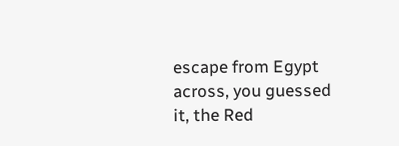escape from Egypt across, you guessed it, the Red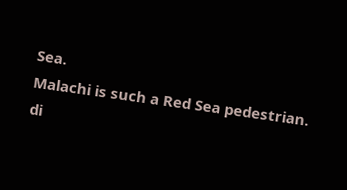Sea.
Malachi is such a Red Sea pedestrian.
di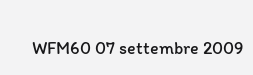WFM60 07 settembre 2009